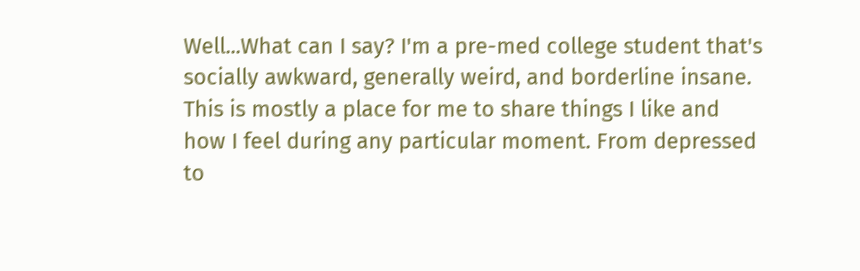Well...What can I say? I'm a pre-med college student that's socially awkward, generally weird, and borderline insane. This is mostly a place for me to share things I like and how I feel during any particular moment. From depressed to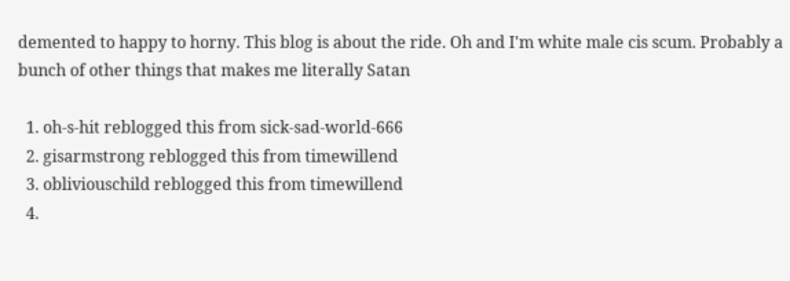demented to happy to horny. This blog is about the ride. Oh and I'm white male cis scum. Probably a bunch of other things that makes me literally Satan

  1. oh-s-hit reblogged this from sick-sad-world-666
  2. gisarmstrong reblogged this from timewillend
  3. obliviouschild reblogged this from timewillend
  4.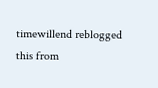timewillend reblogged this from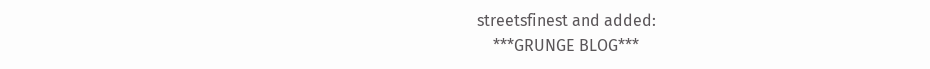streetsfinest and added:
    ***GRUNGE BLOG***